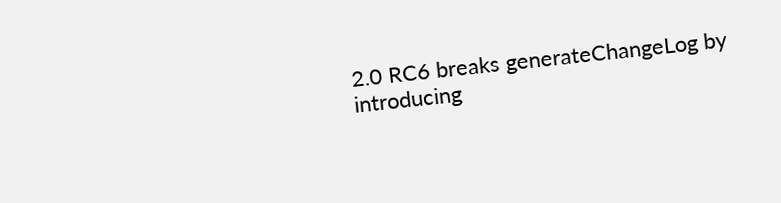2.0 RC6 breaks generateChangeLog by introducing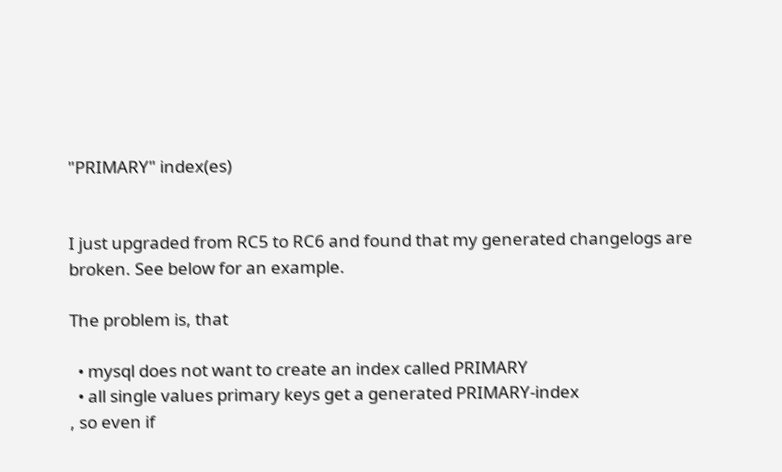"PRIMARY" index(es)


I just upgraded from RC5 to RC6 and found that my generated changelogs are broken. See below for an example.

The problem is, that

  • mysql does not want to create an index called PRIMARY
  • all single values primary keys get a generated PRIMARY-index
, so even if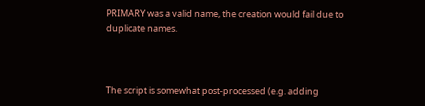PRIMARY was a valid name, the creation would fail due to duplicate names.



The script is somewhat post-processed (e.g. adding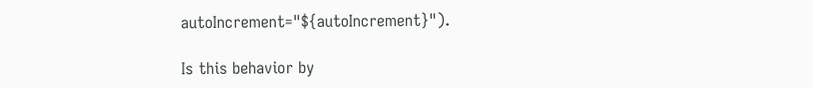autoIncrement="${autoIncrement}").

Is this behavior by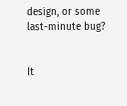design, or some last-minute bug?


It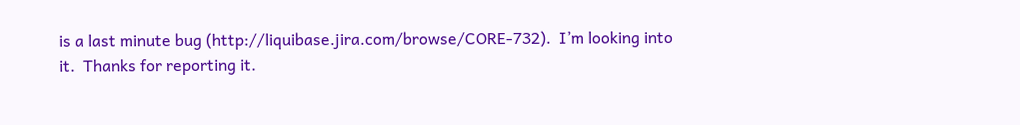is a last minute bug (http://liquibase.jira.com/browse/CORE-732).  I’m looking into it.  Thanks for reporting it.